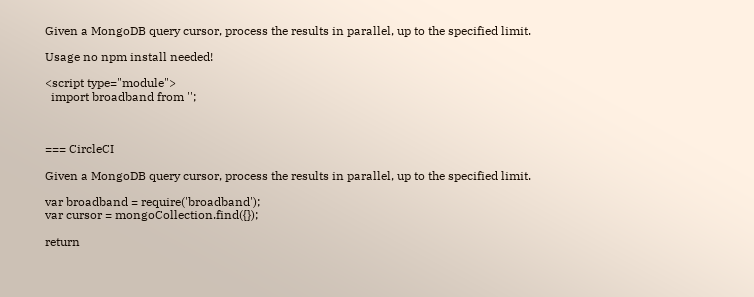Given a MongoDB query cursor, process the results in parallel, up to the specified limit.

Usage no npm install needed!

<script type="module">
  import broadband from '';



=== CircleCI

Given a MongoDB query cursor, process the results in parallel, up to the specified limit.

var broadband = require('broadband');
var cursor = mongoCollection.find({});

return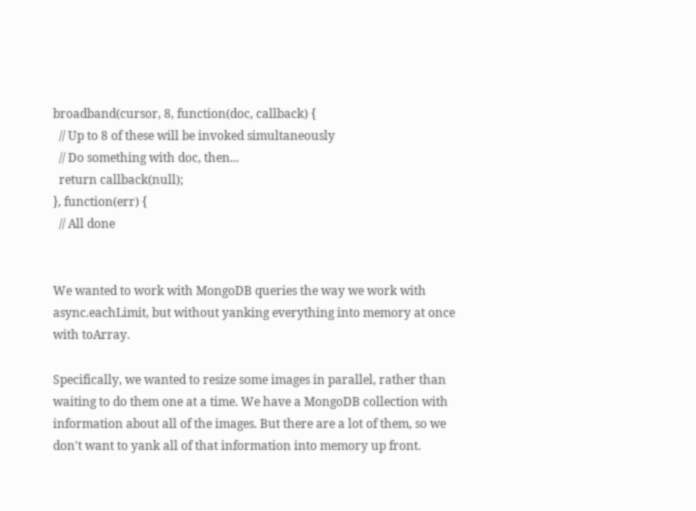broadband(cursor, 8, function(doc, callback) {
  // Up to 8 of these will be invoked simultaneously
  // Do something with doc, then...
  return callback(null);
}, function(err) {
  // All done


We wanted to work with MongoDB queries the way we work with async.eachLimit, but without yanking everything into memory at once with toArray.

Specifically, we wanted to resize some images in parallel, rather than waiting to do them one at a time. We have a MongoDB collection with information about all of the images. But there are a lot of them, so we don't want to yank all of that information into memory up front.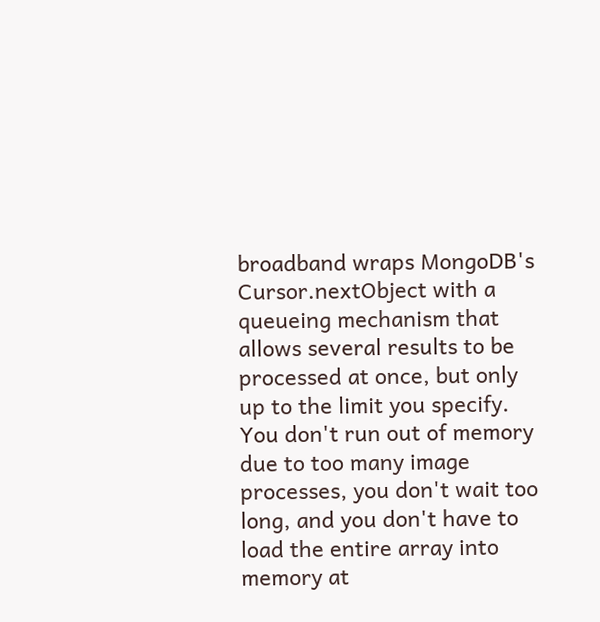broadband wraps MongoDB's Cursor.nextObject with a queueing mechanism that allows several results to be processed at once, but only up to the limit you specify. You don't run out of memory due to too many image processes, you don't wait too long, and you don't have to load the entire array into memory at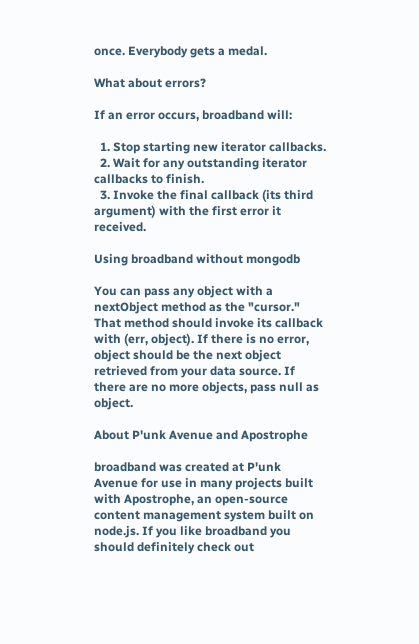once. Everybody gets a medal.

What about errors?

If an error occurs, broadband will:

  1. Stop starting new iterator callbacks.
  2. Wait for any outstanding iterator callbacks to finish.
  3. Invoke the final callback (its third argument) with the first error it received.

Using broadband without mongodb

You can pass any object with a nextObject method as the "cursor." That method should invoke its callback with (err, object). If there is no error, object should be the next object retrieved from your data source. If there are no more objects, pass null as object.

About P'unk Avenue and Apostrophe

broadband was created at P'unk Avenue for use in many projects built with Apostrophe, an open-source content management system built on node.js. If you like broadband you should definitely check out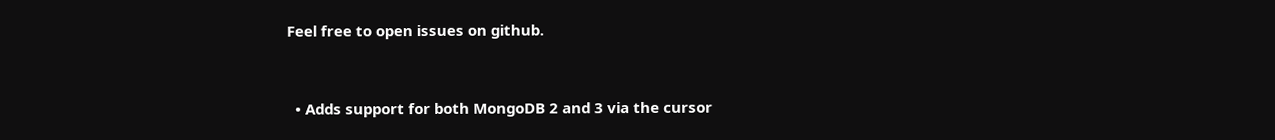Feel free to open issues on github.



  • Adds support for both MongoDB 2 and 3 via the cursor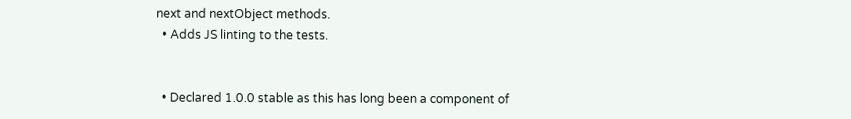next and nextObject methods.
  • Adds JS linting to the tests.


  • Declared 1.0.0 stable as this has long been a component of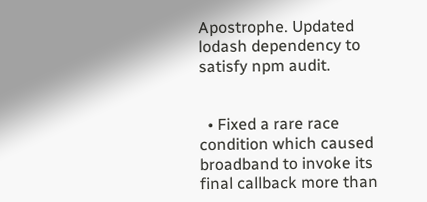Apostrophe. Updated lodash dependency to satisfy npm audit.


  • Fixed a rare race condition which caused broadband to invoke its final callback more than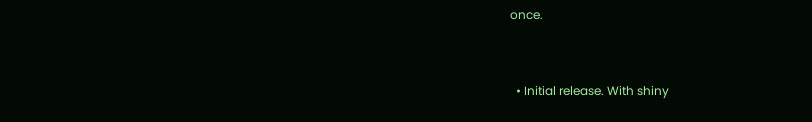once.


  • Initial release. With shiny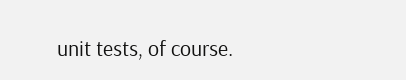unit tests, of course.